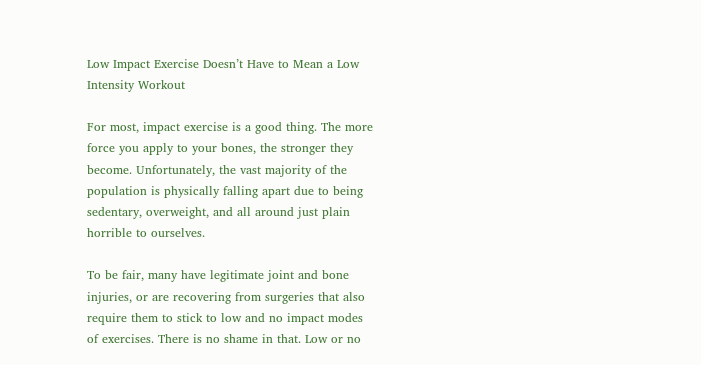Low Impact Exercise Doesn’t Have to Mean a Low Intensity Workout

For most, impact exercise is a good thing. The more force you apply to your bones, the stronger they become. Unfortunately, the vast majority of the population is physically falling apart due to being sedentary, overweight, and all around just plain horrible to ourselves.

To be fair, many have legitimate joint and bone injuries, or are recovering from surgeries that also require them to stick to low and no impact modes of exercises. There is no shame in that. Low or no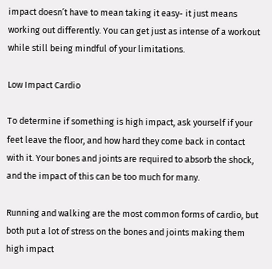impact doesn’t have to mean taking it easy- it just means working out differently. You can get just as intense of a workout while still being mindful of your limitations.

Low Impact Cardio

To determine if something is high impact, ask yourself if your feet leave the floor, and how hard they come back in contact with it. Your bones and joints are required to absorb the shock, and the impact of this can be too much for many.

Running and walking are the most common forms of cardio, but both put a lot of stress on the bones and joints making them high impact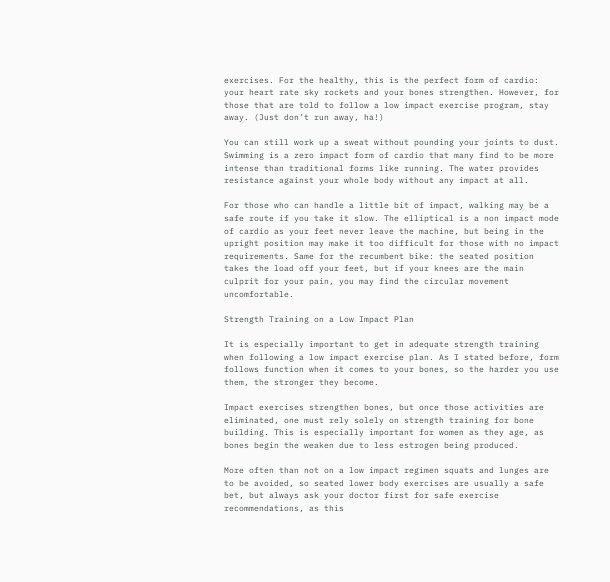exercises. For the healthy, this is the perfect form of cardio: your heart rate sky rockets and your bones strengthen. However, for those that are told to follow a low impact exercise program, stay away. (Just don’t run away, ha!)

You can still work up a sweat without pounding your joints to dust. Swimming is a zero impact form of cardio that many find to be more intense than traditional forms like running. The water provides resistance against your whole body without any impact at all.

For those who can handle a little bit of impact, walking may be a safe route if you take it slow. The elliptical is a non impact mode of cardio as your feet never leave the machine, but being in the upright position may make it too difficult for those with no impact requirements. Same for the recumbent bike: the seated position takes the load off your feet, but if your knees are the main culprit for your pain, you may find the circular movement uncomfortable.

Strength Training on a Low Impact Plan

It is especially important to get in adequate strength training when following a low impact exercise plan. As I stated before, form follows function when it comes to your bones, so the harder you use them, the stronger they become.

Impact exercises strengthen bones, but once those activities are eliminated, one must rely solely on strength training for bone building. This is especially important for women as they age, as bones begin the weaken due to less estrogen being produced.

More often than not on a low impact regimen squats and lunges are to be avoided, so seated lower body exercises are usually a safe bet, but always ask your doctor first for safe exercise recommendations, as this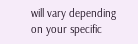will vary depending on your specific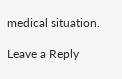medical situation.

Leave a Reply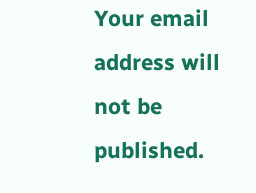Your email address will not be published.